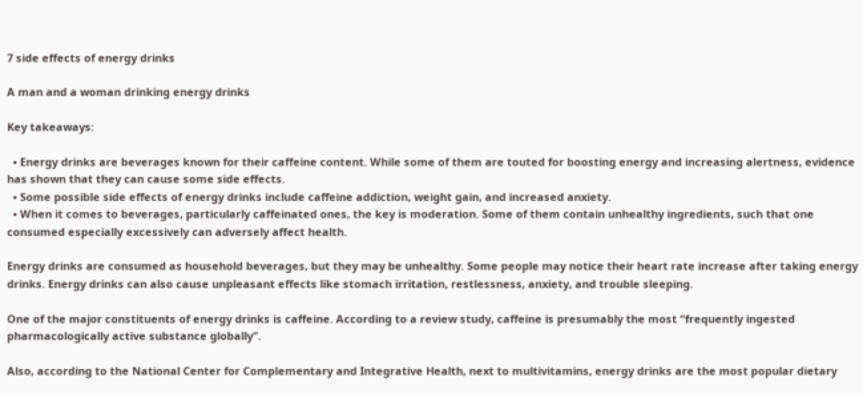7 side effects of energy drinks

A man and a woman drinking energy drinks

Key takeaways:

  • Energy drinks are beverages known for their caffeine content. While some of them are touted for boosting energy and increasing alertness, evidence has shown that they can cause some side effects.
  • Some possible side effects of energy drinks include caffeine addiction, weight gain, and increased anxiety.
  • When it comes to beverages, particularly caffeinated ones, the key is moderation. Some of them contain unhealthy ingredients, such that one consumed especially excessively can adversely affect health.

Energy drinks are consumed as household beverages, but they may be unhealthy. Some people may notice their heart rate increase after taking energy drinks. Energy drinks can also cause unpleasant effects like stomach irritation, restlessness, anxiety, and trouble sleeping.

One of the major constituents of energy drinks is caffeine. According to a review study, caffeine is presumably the most “frequently ingested pharmacologically active substance globally”.

Also, according to the National Center for Complementary and Integrative Health, next to multivitamins, energy drinks are the most popular dietary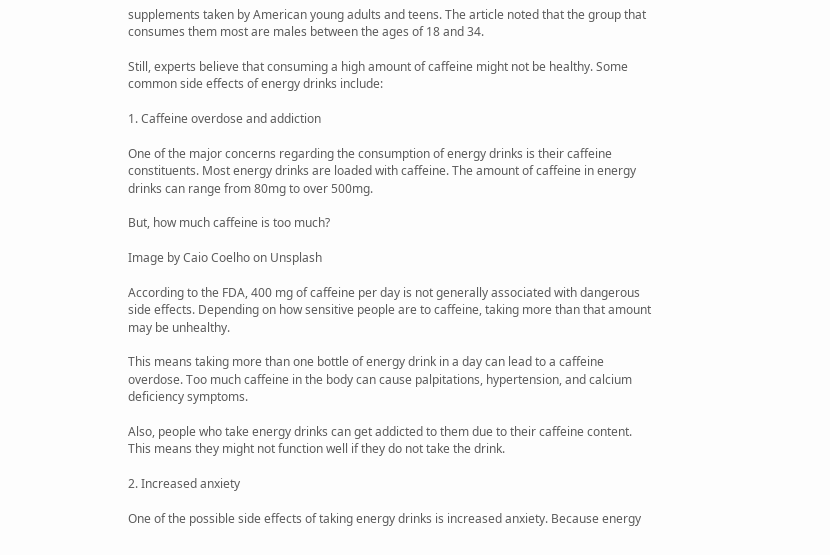supplements taken by American young adults and teens. The article noted that the group that consumes them most are males between the ages of 18 and 34.

Still, experts believe that consuming a high amount of caffeine might not be healthy. Some common side effects of energy drinks include:

1. Caffeine overdose and addiction

One of the major concerns regarding the consumption of energy drinks is their caffeine constituents. Most energy drinks are loaded with caffeine. The amount of caffeine in energy drinks can range from 80mg to over 500mg.

But, how much caffeine is too much?

Image by Caio Coelho on Unsplash

According to the FDA, 400 mg of caffeine per day is not generally associated with dangerous side effects. Depending on how sensitive people are to caffeine, taking more than that amount may be unhealthy.

This means taking more than one bottle of energy drink in a day can lead to a caffeine overdose. Too much caffeine in the body can cause palpitations, hypertension, and calcium deficiency symptoms.

Also, people who take energy drinks can get addicted to them due to their caffeine content. This means they might not function well if they do not take the drink.

2. Increased anxiety

One of the possible side effects of taking energy drinks is increased anxiety. Because energy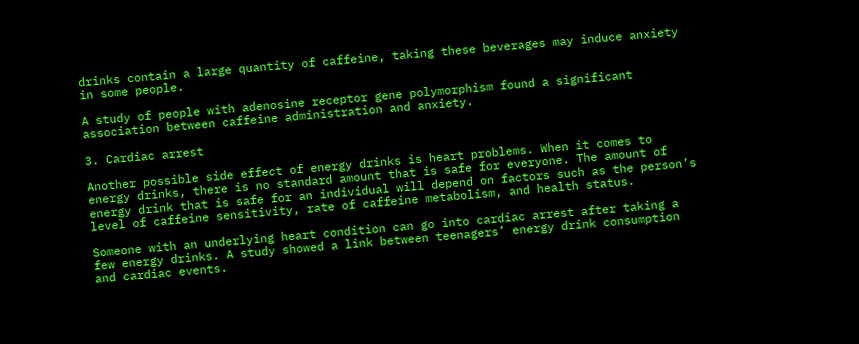drinks contain a large quantity of caffeine, taking these beverages may induce anxiety in some people.

A study of people with adenosine receptor gene polymorphism found a significant association between caffeine administration and anxiety.

3. Cardiac arrest

Another possible side effect of energy drinks is heart problems. When it comes to energy drinks, there is no standard amount that is safe for everyone. The amount of energy drink that is safe for an individual will depend on factors such as the person’s level of caffeine sensitivity, rate of caffeine metabolism, and health status.

Someone with an underlying heart condition can go into cardiac arrest after taking a few energy drinks. A study showed a link between teenagers’ energy drink consumption and cardiac events.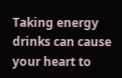Taking energy drinks can cause your heart to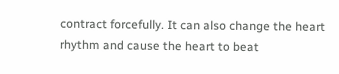contract forcefully. It can also change the heart rhythm and cause the heart to beat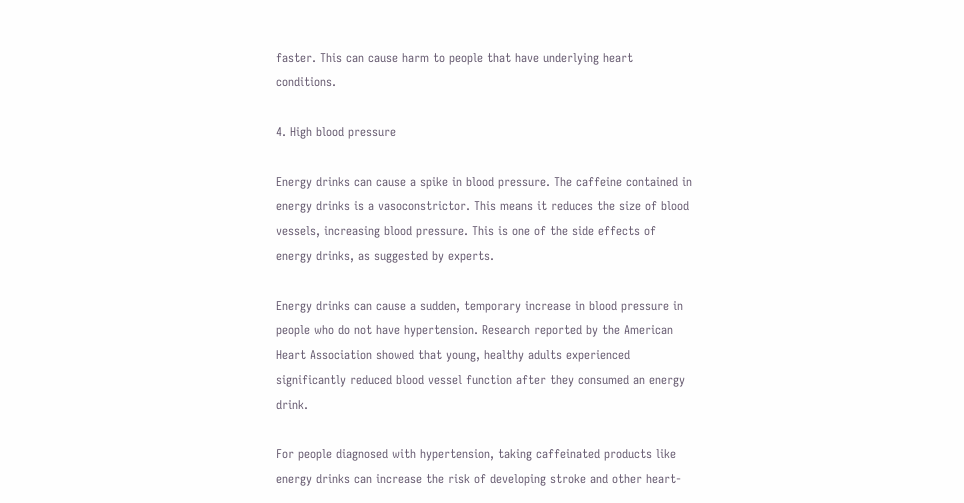faster. This can cause harm to people that have underlying heart conditions.

4. High blood pressure

Energy drinks can cause a spike in blood pressure. The caffeine contained in energy drinks is a vasoconstrictor. This means it reduces the size of blood vessels, increasing blood pressure. This is one of the side effects of energy drinks, as suggested by experts.

Energy drinks can cause a sudden, temporary increase in blood pressure in people who do not have hypertension. Research reported by the American Heart Association showed that young, healthy adults experienced significantly reduced blood vessel function after they consumed an energy drink.

For people diagnosed with hypertension, taking caffeinated products like energy drinks can increase the risk of developing stroke and other heart-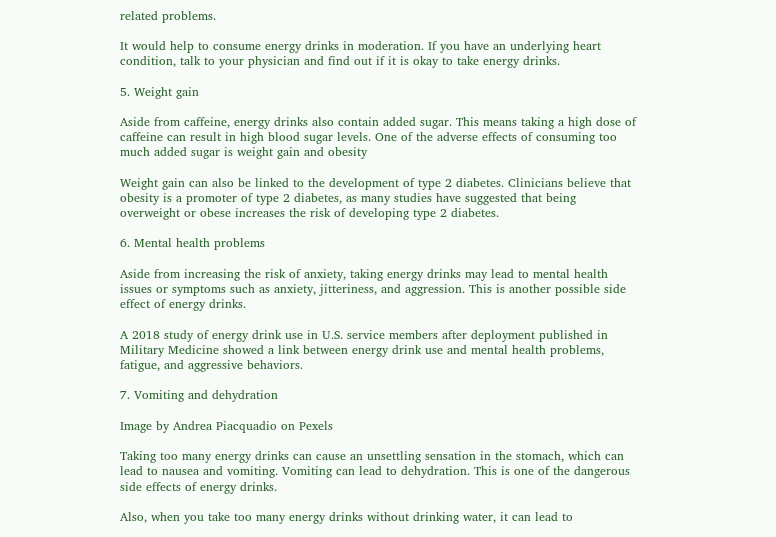related problems.

It would help to consume energy drinks in moderation. If you have an underlying heart condition, talk to your physician and find out if it is okay to take energy drinks.

5. Weight gain

Aside from caffeine, energy drinks also contain added sugar. This means taking a high dose of caffeine can result in high blood sugar levels. One of the adverse effects of consuming too much added sugar is weight gain and obesity

Weight gain can also be linked to the development of type 2 diabetes. Clinicians believe that obesity is a promoter of type 2 diabetes, as many studies have suggested that being overweight or obese increases the risk of developing type 2 diabetes.

6. Mental health problems

Aside from increasing the risk of anxiety, taking energy drinks may lead to mental health issues or symptoms such as anxiety, jitteriness, and aggression. This is another possible side effect of energy drinks.

A 2018 study of energy drink use in U.S. service members after deployment published in Military Medicine showed a link between energy drink use and mental health problems, fatigue, and aggressive behaviors.

7. Vomiting and dehydration

Image by Andrea Piacquadio on Pexels

Taking too many energy drinks can cause an unsettling sensation in the stomach, which can lead to nausea and vomiting. Vomiting can lead to dehydration. This is one of the dangerous side effects of energy drinks.

Also, when you take too many energy drinks without drinking water, it can lead to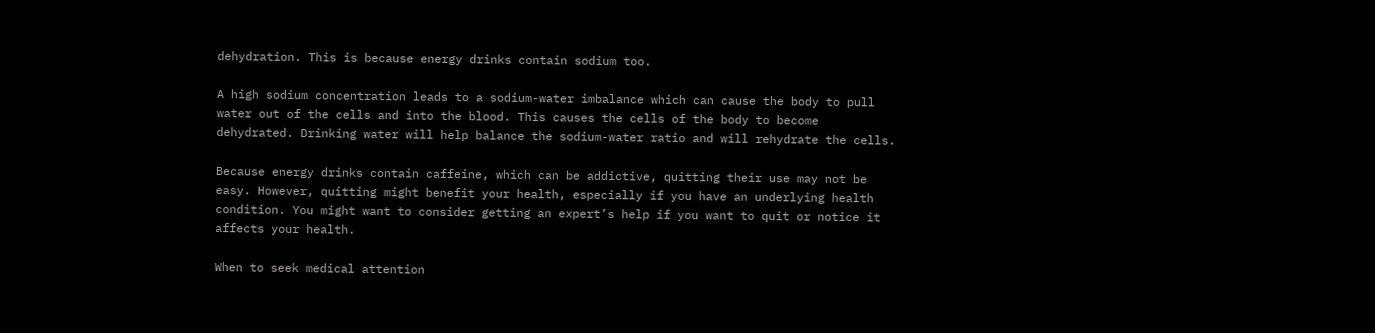dehydration. This is because energy drinks contain sodium too.

A high sodium concentration leads to a sodium-water imbalance which can cause the body to pull water out of the cells and into the blood. This causes the cells of the body to become dehydrated. Drinking water will help balance the sodium-water ratio and will rehydrate the cells.

Because energy drinks contain caffeine, which can be addictive, quitting their use may not be easy. However, quitting might benefit your health, especially if you have an underlying health condition. You might want to consider getting an expert’s help if you want to quit or notice it affects your health.

When to seek medical attention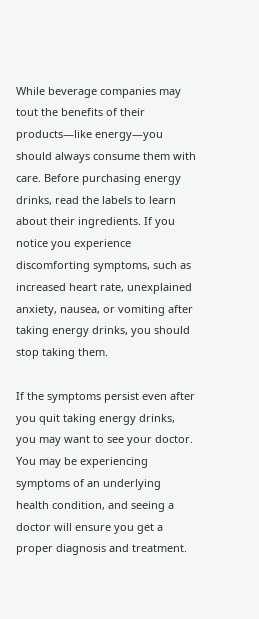While beverage companies may tout the benefits of their products—like energy—you should always consume them with care. Before purchasing energy drinks, read the labels to learn about their ingredients. If you notice you experience discomforting symptoms, such as increased heart rate, unexplained anxiety, nausea, or vomiting after taking energy drinks, you should stop taking them.

If the symptoms persist even after you quit taking energy drinks, you may want to see your doctor. You may be experiencing symptoms of an underlying health condition, and seeing a doctor will ensure you get a proper diagnosis and treatment.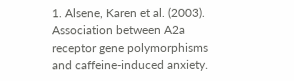1. Alsene, Karen et al. (2003). Association between A2a receptor gene polymorphisms and caffeine-induced anxiety.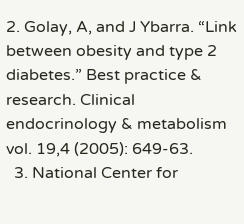2. Golay, A, and J Ybarra. “Link between obesity and type 2 diabetes.” Best practice & research. Clinical endocrinology & metabolism vol. 19,4 (2005): 649-63.
  3. National Center for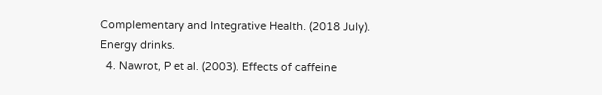Complementary and Integrative Health. (2018 July). Energy drinks.
  4. Nawrot, P et al. (2003). Effects of caffeine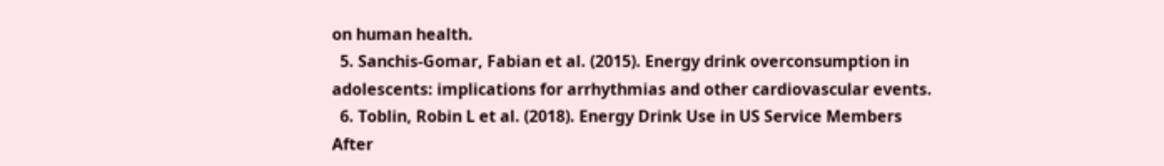on human health.
  5. Sanchis-Gomar, Fabian et al. (2015). Energy drink overconsumption in adolescents: implications for arrhythmias and other cardiovascular events.
  6. Toblin, Robin L et al. (2018). Energy Drink Use in US Service Members After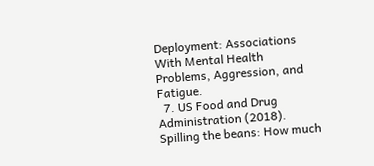Deployment: Associations With Mental Health Problems, Aggression, and Fatigue.
  7. US Food and Drug Administration (2018). Spilling the beans: How much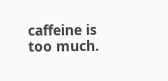caffeine is too much.